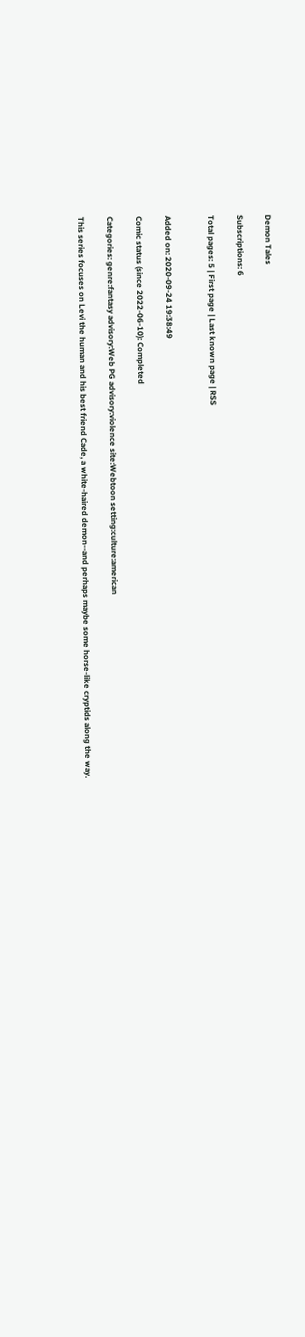Demon Tales

Subscriptions: 6

Total pages: 5 | First page | Last known page | RSS


Added on: 2020-09-24 19:38:49

Comic status (since 2022-06-10): Completed

Categories: genre:fantasy advisory:Web PG advisory:violence site:Webtoon setting:culture:american

This series focuses on Levi the human and his best friend Cade, a white-haired demon--and perhaps maybe some horse-like cryptids along the way.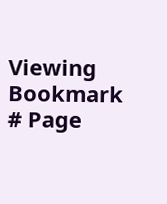Viewing Bookmark
# Page